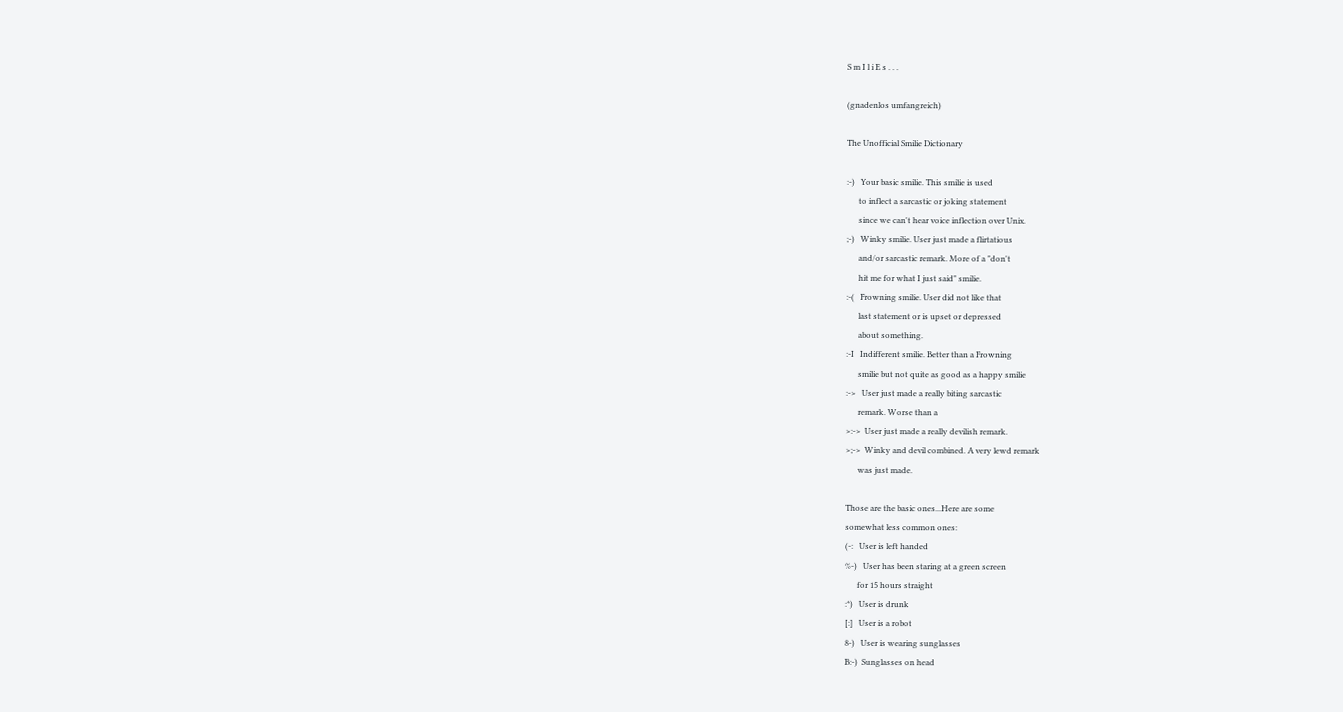S m I l i E s . . .

(gnadenlos umfangreich)

The Unofficial Smilie Dictionary

:-)   Your basic smilie. This smilie is used
      to inflect a sarcastic or joking statement
      since we can't hear voice inflection over Unix.
;-)   Winky smilie. User just made a flirtatious
      and/or sarcastic remark. More of a "don't
      hit me for what I just said" smilie.
:-(   Frowning smilie. User did not like that
      last statement or is upset or depressed
      about something.
:-I   Indifferent smilie. Better than a Frowning
      smilie but not quite as good as a happy smilie
:->   User just made a really biting sarcastic
      remark. Worse than a
>:->  User just made a really devilish remark.
>;->  Winky and devil combined. A very lewd remark
      was just made.

Those are the basic ones...Here are some
somewhat less common ones:
(-:   User is left handed
%-)   User has been staring at a green screen
      for 15 hours straight
:*)   User is drunk
[:]   User is a robot
8-)   User is wearing sunglasses
B:-)  Sunglasses on head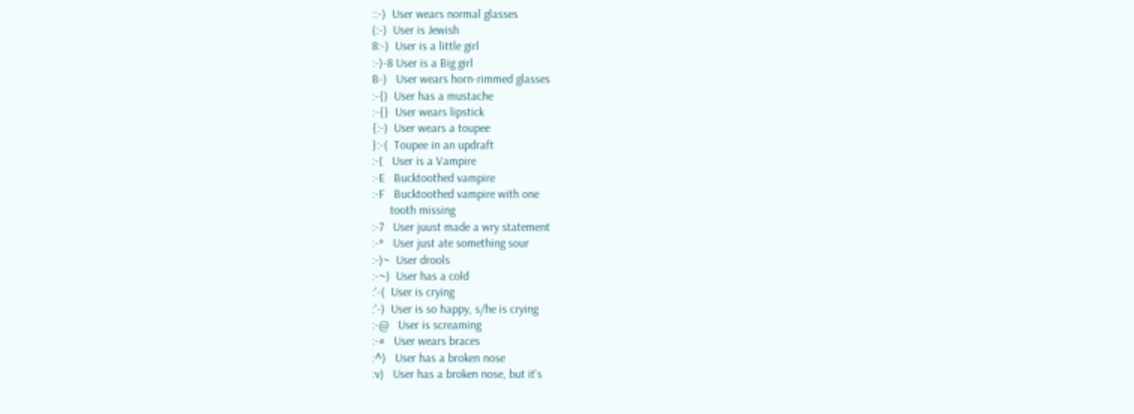::-)  User wears normal glasses
(:-)  User is Jewish
8:-)  User is a little girl
:-)-8 User is a Big girl
B-)   User wears horn-rimmed glasses
:-{)  User has a mustache
:-{}  User wears lipstick
{:-)  User wears a toupee
}:-(  Toupee in an updraft
:-[   User is a Vampire
:-E   Bucktoothed vampire
:-F   Bucktoothed vampire with one
      tooth missing
:-7   User juust made a wry statement
:-*   User just ate something sour
:-)~  User drools
:-~)  User has a cold
:'-(  User is crying
:'-)  User is so happy, s/he is crying
:-@   User is screaming
:-#   User wears braces
:^)   User has a broken nose
:v)   User has a broken nose, but it's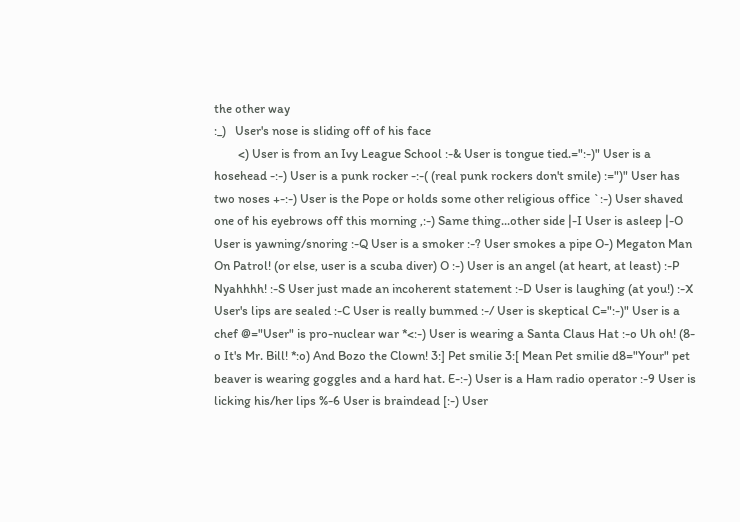the other way
:_)   User's nose is sliding off of his face
        <) User is from an Ivy League School :-& User is tongue tied.=":-)" User is a hosehead -:-) User is a punk rocker -:-( (real punk rockers don't smile) :=")" User has two noses +-:-) User is the Pope or holds some other religious office `:-) User shaved one of his eyebrows off this morning ,:-) Same thing...other side |-I User is asleep |-O User is yawning/snoring :-Q User is a smoker :-? User smokes a pipe O-) Megaton Man On Patrol! (or else, user is a scuba diver) O :-) User is an angel (at heart, at least) :-P Nyahhhh! :-S User just made an incoherent statement :-D User is laughing (at you!) :-X User's lips are sealed :-C User is really bummed :-/ User is skeptical C=":-)" User is a chef @="User" is pro-nuclear war *<:-) User is wearing a Santa Claus Hat :-o Uh oh! (8-o It's Mr. Bill! *:o) And Bozo the Clown! 3:] Pet smilie 3:[ Mean Pet smilie d8="Your" pet beaver is wearing goggles and a hard hat. E-:-) User is a Ham radio operator :-9 User is licking his/her lips %-6 User is braindead [:-) User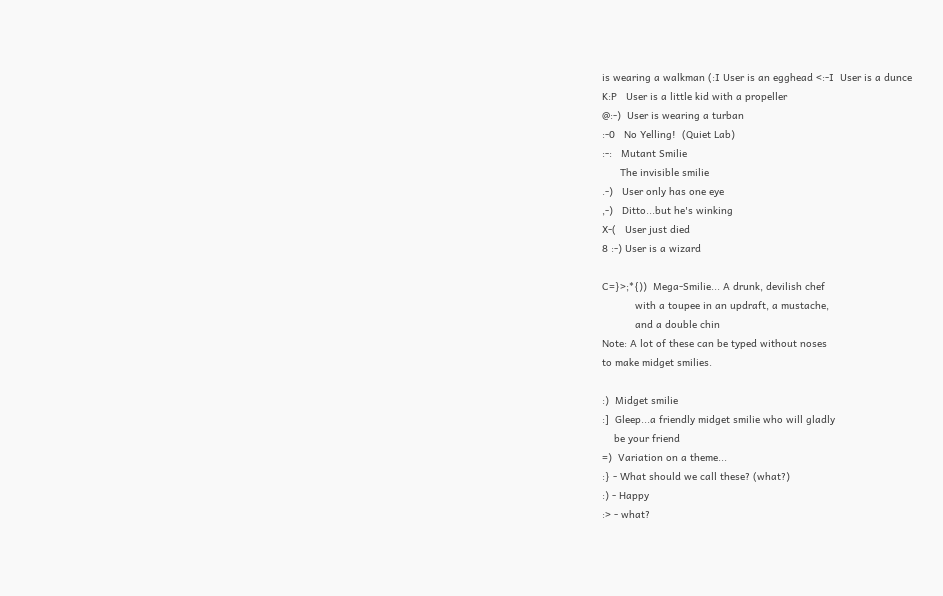is wearing a walkman (:I User is an egghead <:-I  User is a dunce
K:P   User is a little kid with a propeller
@:-)  User is wearing a turban
:-0   No Yelling!  (Quiet Lab)
:-:   Mutant Smilie
      The invisible smilie
.-)   User only has one eye
,-)   Ditto...but he's winking
X-(   User just died
8 :-) User is a wizard

C=}>;*{))  Mega-Smilie... A drunk, devilish chef
           with a toupee in an updraft, a mustache,
           and a double chin
Note: A lot of these can be typed without noses
to make midget smilies.

:)  Midget smilie
:]  Gleep...a friendly midget smilie who will gladly
    be your friend
=)  Variation on a theme...
:} - What should we call these? (what?)
:) - Happy
:> - what?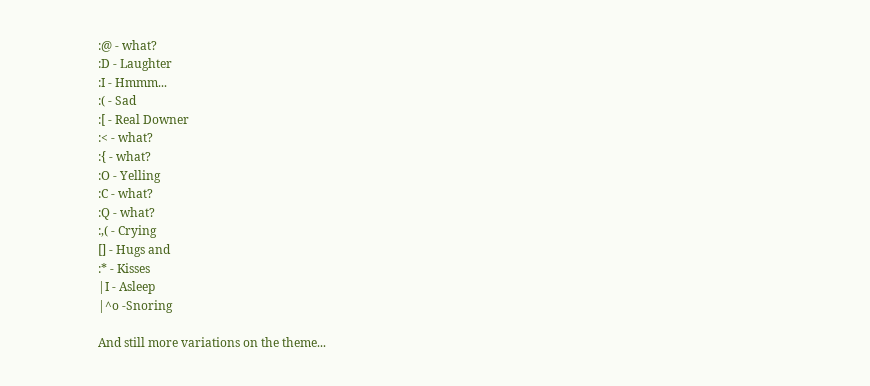:@ - what?
:D - Laughter
:I - Hmmm...
:( - Sad
:[ - Real Downer
:< - what?
:{ - what?
:O - Yelling
:C - what?
:Q - what?
:,( - Crying
[] - Hugs and
:* - Kisses
|I - Asleep
|^o -Snoring

And still more variations on the theme...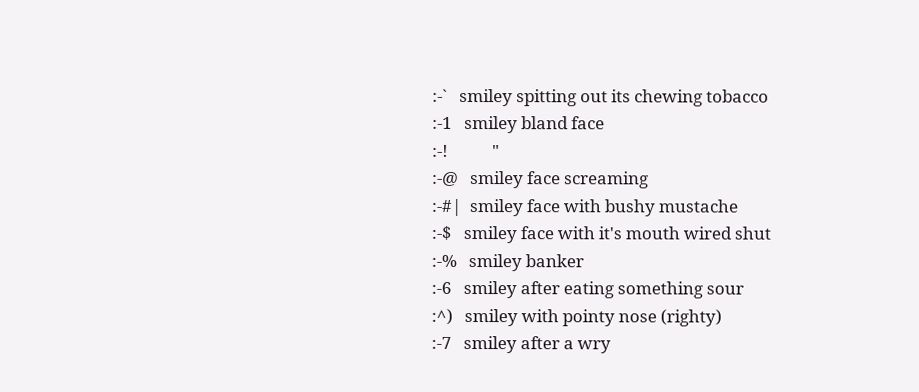:-`   smiley spitting out its chewing tobacco
:-1   smiley bland face
:-!           "
:-@   smiley face screaming
:-#|  smiley face with bushy mustache
:-$   smiley face with it's mouth wired shut
:-%   smiley banker
:-6   smiley after eating something sour
:^)   smiley with pointy nose (righty)
:-7   smiley after a wry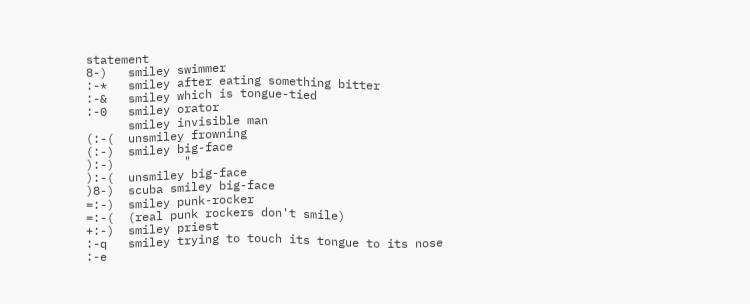statement
8-)   smiley swimmer
:-*   smiley after eating something bitter
:-&   smiley which is tongue-tied
:-0   smiley orator
      smiley invisible man
(:-(  unsmiley frowning
(:-)  smiley big-face
):-)          "
):-(  unsmiley big-face
)8-)  scuba smiley big-face
=:-)  smiley punk-rocker
=:-(  (real punk rockers don't smile)
+:-)  smiley priest
:-q   smiley trying to touch its tongue to its nose
:-e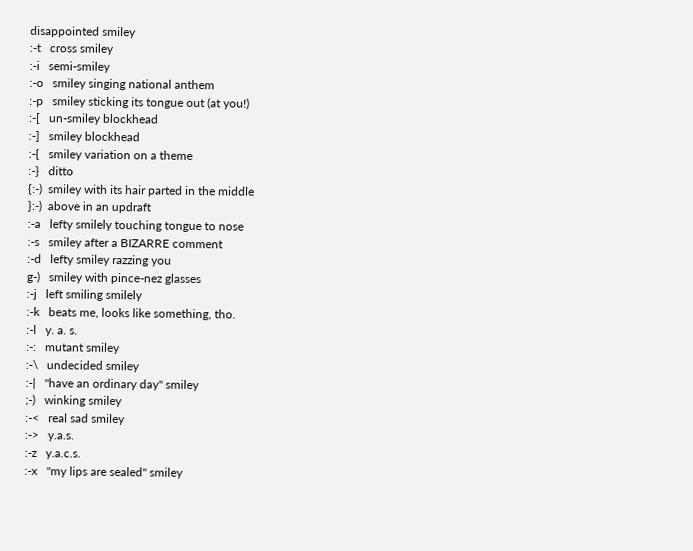disappointed smiley
:-t   cross smiley
:-i   semi-smiley
:-o   smiley singing national anthem
:-p   smiley sticking its tongue out (at you!)
:-[   un-smiley blockhead
:-]   smiley blockhead
:-{   smiley variation on a theme
:-}   ditto
{:-)  smiley with its hair parted in the middle
}:-)  above in an updraft
:-a   lefty smilely touching tongue to nose
:-s   smiley after a BIZARRE comment
:-d   lefty smiley razzing you
g-)   smiley with pince-nez glasses
:-j   left smiling smilely
:-k   beats me, looks like something, tho.
:-l   y. a. s.
:-:   mutant smiley
:-\   undecided smiley
:-|   "have an ordinary day" smiley
;-)   winking smiley
:-<   real sad smiley
:->   y.a.s.
:-z   y.a.c.s.
:-x   "my lips are sealed" smiley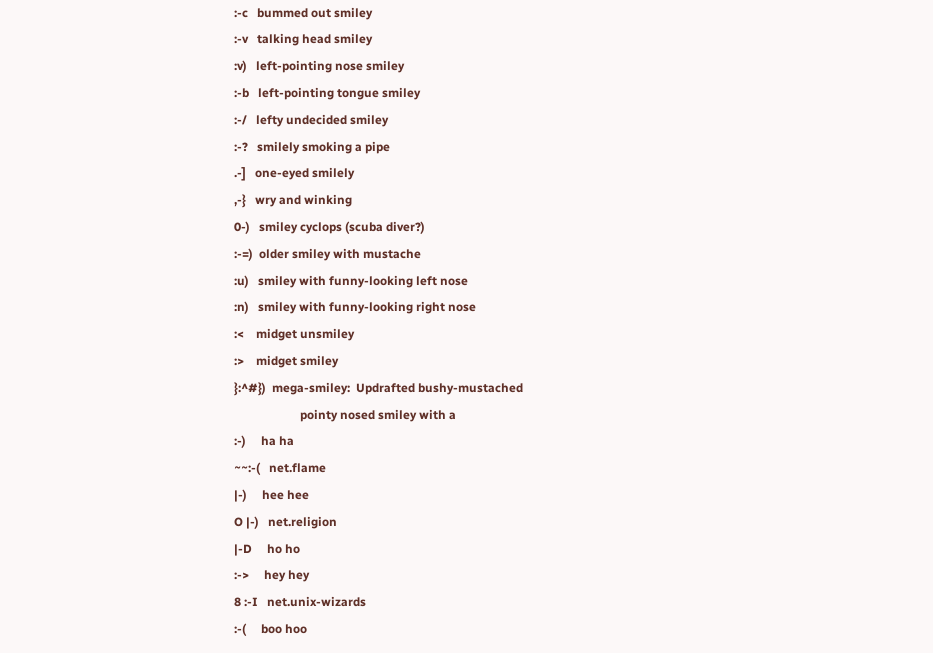:-c   bummed out smiley
:-v   talking head smiley
:v)   left-pointing nose smiley
:-b   left-pointing tongue smiley
:-/   lefty undecided smiley
:-?   smilely smoking a pipe
.-]   one-eyed smilely
,-}   wry and winking
0-)   smiley cyclops (scuba diver?)
:-=)  older smiley with mustache
:u)   smiley with funny-looking left nose
:n)   smiley with funny-looking right nose
:<    midget unsmiley
:>    midget smiley
}:^#})  mega-smiley:  Updrafted bushy-mustached
                      pointy nosed smiley with a
:-)     ha ha
~~:-(   net.flame
|-)     hee hee
O |-)   net.religion
|-D     ho ho
:->     hey hey
8 :-I   net.unix-wizards
:-(     boo hoo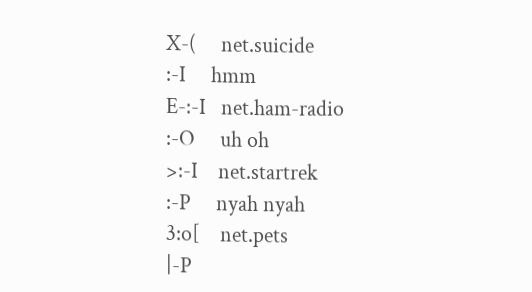X-(     net.suicide
:-I     hmm
E-:-I   net.ham-radio
:-O     uh oh
>:-I    net.startrek
:-P     nyah nyah
3:o[    net.pets
|-P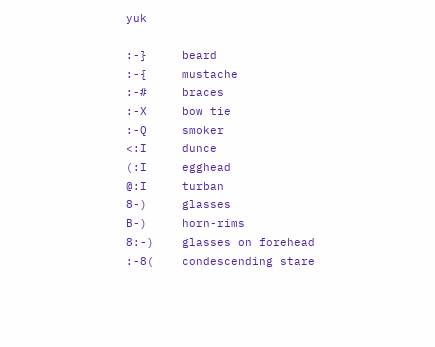yuk

:-}     beard
:-{     mustache
:-#     braces
:-X     bow tie
:-Q     smoker
<:I     dunce
(:I     egghead
@:I     turban
8-)     glasses
B-)     horn-rims
8:-)    glasses on forehead
:-8(    condescending stare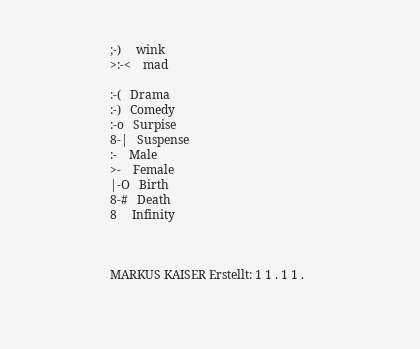;-)     wink
>:-<    mad

:-(   Drama
:-)   Comedy
:-o   Surpise
8-|   Suspense
:-    Male
>-    Female
|-O   Birth
8-#   Death
8     Infinity



MARKUS KAISER Erstellt: 1 1 . 1 1 .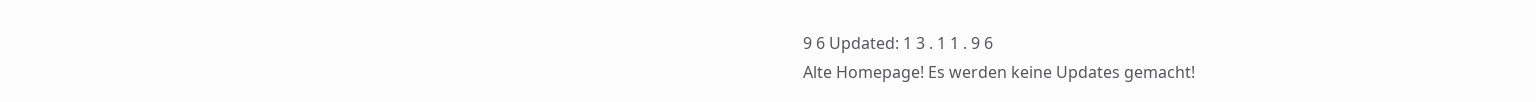9 6 Updated: 1 3 . 1 1 . 9 6
Alte Homepage! Es werden keine Updates gemacht!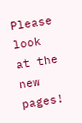Please look at the new pages!